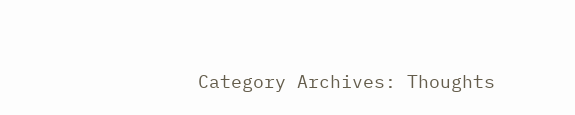Category Archives: Thoughts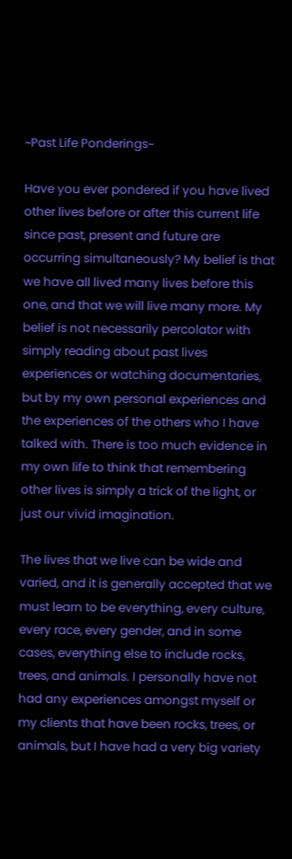~Past Life Ponderings~

Have you ever pondered if you have lived other lives before or after this current life since past, present and future are occurring simultaneously? My belief is that we have all lived many lives before this one, and that we will live many more. My belief is not necessarily percolator with simply reading about past lives experiences or watching documentaries, but by my own personal experiences and the experiences of the others who I have talked with. There is too much evidence in my own life to think that remembering other lives is simply a trick of the light, or just our vivid imagination.

The lives that we live can be wide and varied, and it is generally accepted that we must learn to be everything, every culture, every race, every gender, and in some cases, everything else to include rocks, trees, and animals. I personally have not had any experiences amongst myself or my clients that have been rocks, trees, or animals, but I have had a very big variety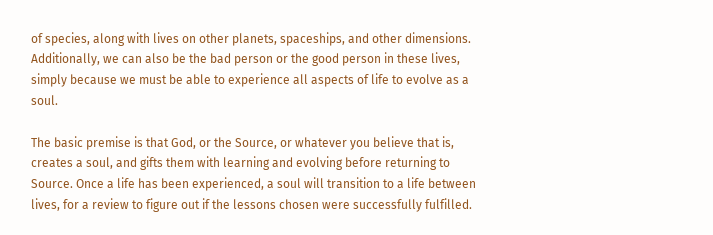of species, along with lives on other planets, spaceships, and other dimensions. Additionally, we can also be the bad person or the good person in these lives, simply because we must be able to experience all aspects of life to evolve as a soul.

The basic premise is that God, or the Source, or whatever you believe that is, creates a soul, and gifts them with learning and evolving before returning to Source. Once a life has been experienced, a soul will transition to a life between lives, for a review to figure out if the lessons chosen were successfully fulfilled.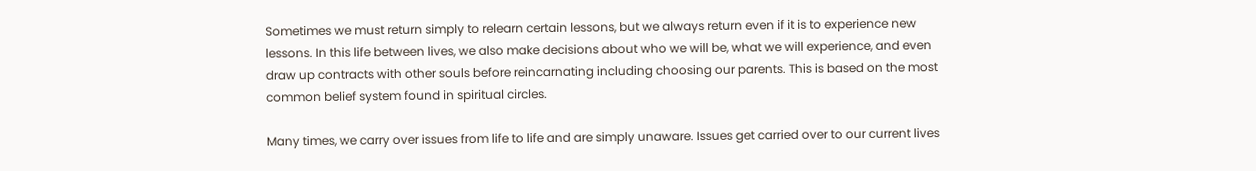Sometimes we must return simply to relearn certain lessons, but we always return even if it is to experience new lessons. In this life between lives, we also make decisions about who we will be, what we will experience, and even draw up contracts with other souls before reincarnating including choosing our parents. This is based on the most common belief system found in spiritual circles.

Many times, we carry over issues from life to life and are simply unaware. Issues get carried over to our current lives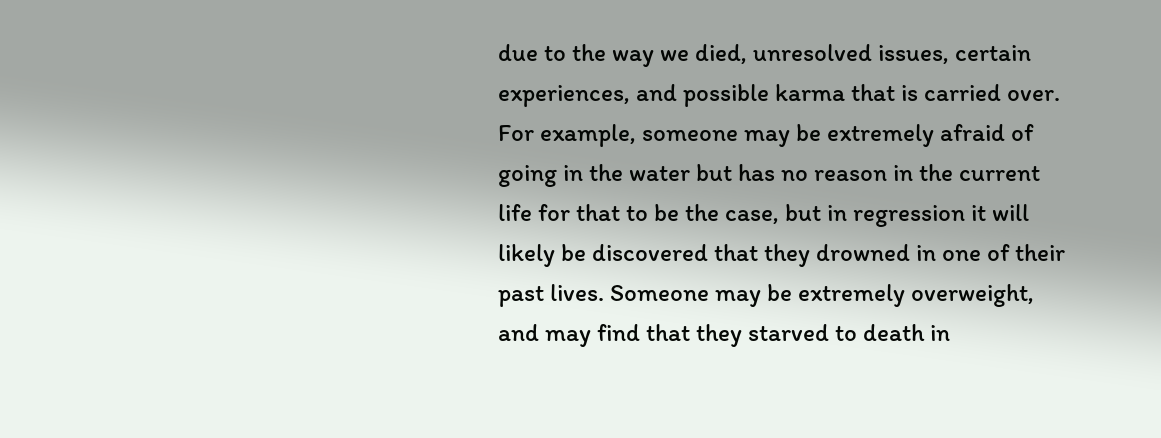due to the way we died, unresolved issues, certain experiences, and possible karma that is carried over. For example, someone may be extremely afraid of going in the water but has no reason in the current life for that to be the case, but in regression it will likely be discovered that they drowned in one of their past lives. Someone may be extremely overweight, and may find that they starved to death in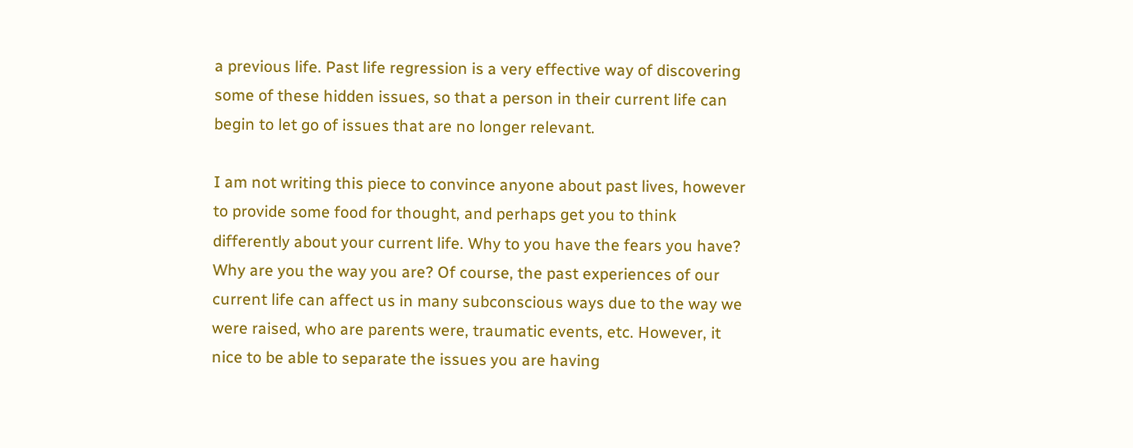a previous life. Past life regression is a very effective way of discovering some of these hidden issues, so that a person in their current life can begin to let go of issues that are no longer relevant.

I am not writing this piece to convince anyone about past lives, however to provide some food for thought, and perhaps get you to think differently about your current life. Why to you have the fears you have? Why are you the way you are? Of course, the past experiences of our current life can affect us in many subconscious ways due to the way we were raised, who are parents were, traumatic events, etc. However, it nice to be able to separate the issues you are having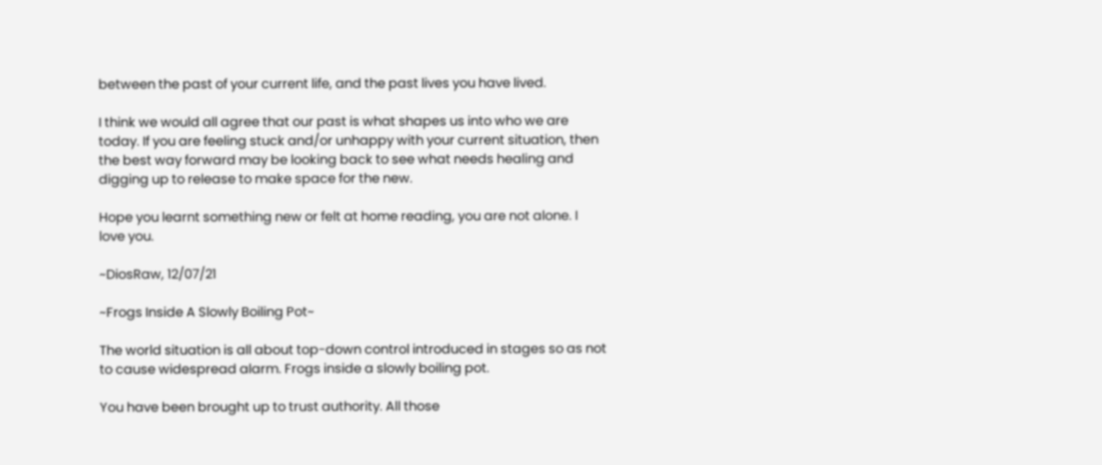between the past of your current life, and the past lives you have lived.

I think we would all agree that our past is what shapes us into who we are today. If you are feeling stuck and/or unhappy with your current situation, then the best way forward may be looking back to see what needs healing and digging up to release to make space for the new.

Hope you learnt something new or felt at home reading, you are not alone. I love you.

~DiosRaw, 12/07/21

~Frogs Inside A Slowly Boiling Pot~

The world situation is all about top-down control introduced in stages so as not to cause widespread alarm. Frogs inside a slowly boiling pot.

You have been brought up to trust authority. All those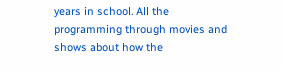years in school. All the programming through movies and shows about how the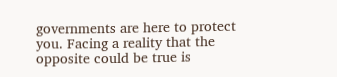governments are here to protect you. Facing a reality that the opposite could be true is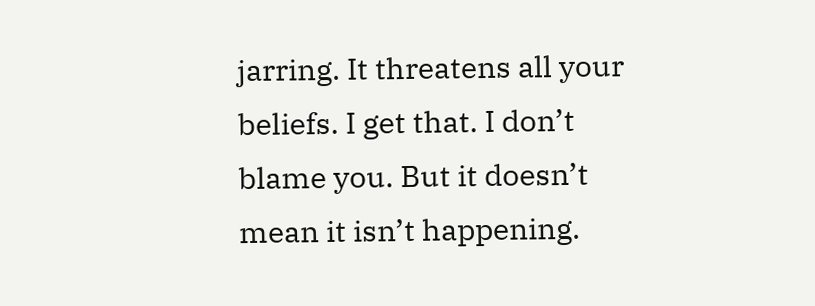jarring. It threatens all your beliefs. I get that. I don’t blame you. But it doesn’t mean it isn’t happening.